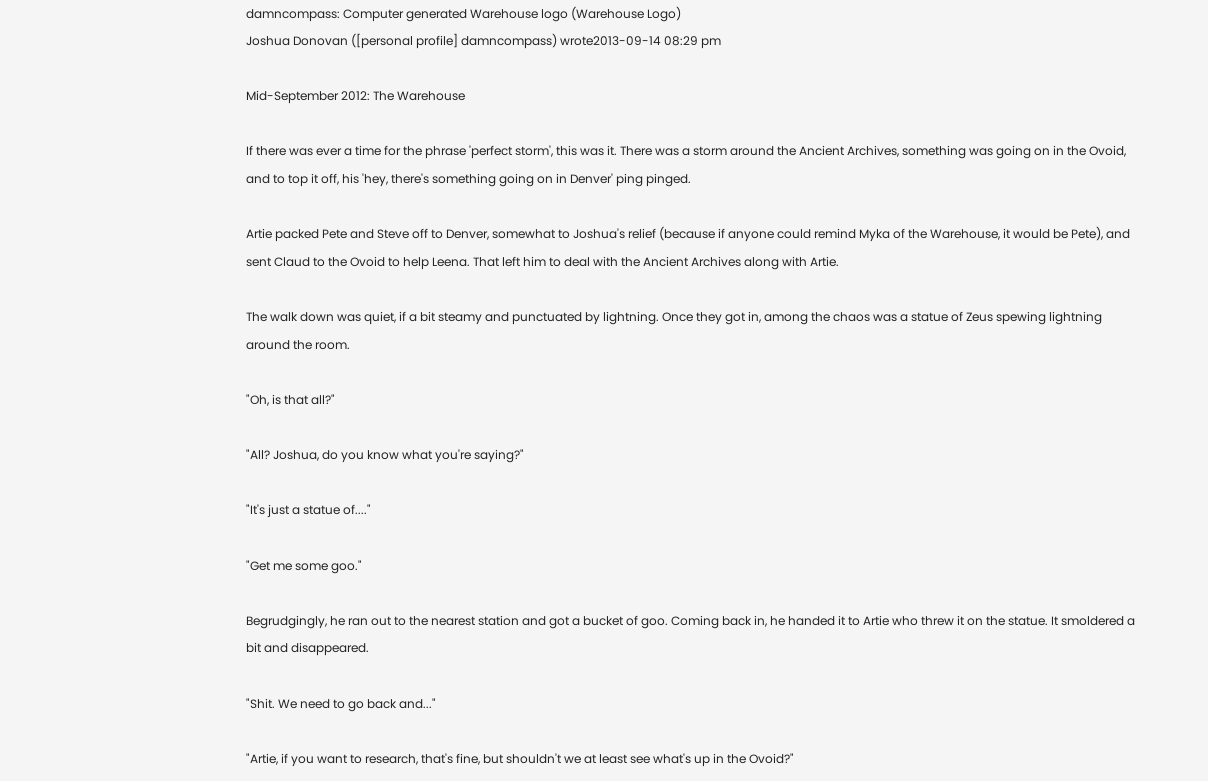damncompass: Computer generated Warehouse logo (Warehouse Logo)
Joshua Donovan ([personal profile] damncompass) wrote2013-09-14 08:29 pm

Mid-September 2012: The Warehouse

If there was ever a time for the phrase 'perfect storm', this was it. There was a storm around the Ancient Archives, something was going on in the Ovoid, and to top it off, his 'hey, there's something going on in Denver' ping pinged.

Artie packed Pete and Steve off to Denver, somewhat to Joshua's relief (because if anyone could remind Myka of the Warehouse, it would be Pete), and sent Claud to the Ovoid to help Leena. That left him to deal with the Ancient Archives along with Artie.

The walk down was quiet, if a bit steamy and punctuated by lightning. Once they got in, among the chaos was a statue of Zeus spewing lightning around the room.

"Oh, is that all?"

"All? Joshua, do you know what you're saying?"

"It's just a statue of...."

"Get me some goo."

Begrudgingly, he ran out to the nearest station and got a bucket of goo. Coming back in, he handed it to Artie who threw it on the statue. It smoldered a bit and disappeared.

"Shit. We need to go back and..."

"Artie, if you want to research, that's fine, but shouldn't we at least see what's up in the Ovoid?"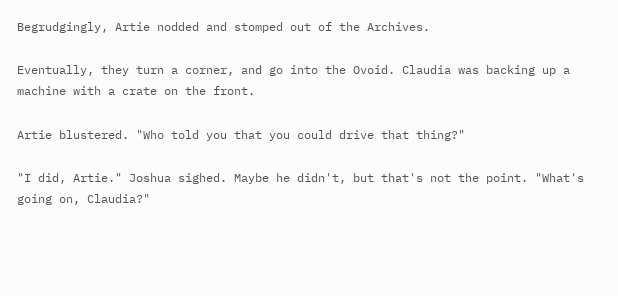Begrudgingly, Artie nodded and stomped out of the Archives.

Eventually, they turn a corner, and go into the Ovoid. Claudia was backing up a machine with a crate on the front.

Artie blustered. "Who told you that you could drive that thing?"

"I did, Artie." Joshua sighed. Maybe he didn't, but that's not the point. "What's going on, Claudia?"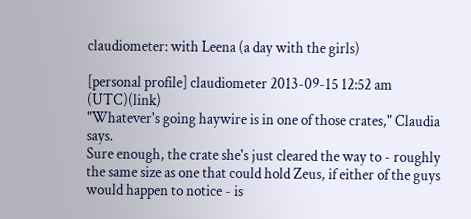claudiometer: with Leena (a day with the girls)

[personal profile] claudiometer 2013-09-15 12:52 am (UTC)(link)
"Whatever's going haywire is in one of those crates," Claudia says.
Sure enough, the crate she's just cleared the way to - roughly the same size as one that could hold Zeus, if either of the guys would happen to notice - is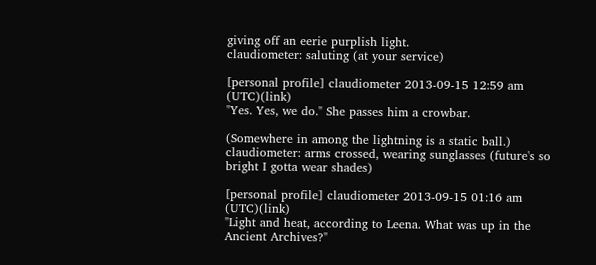giving off an eerie purplish light.
claudiometer: saluting (at your service)

[personal profile] claudiometer 2013-09-15 12:59 am (UTC)(link)
"Yes. Yes, we do." She passes him a crowbar.

(Somewhere in among the lightning is a static ball.)
claudiometer: arms crossed, wearing sunglasses (future's so bright I gotta wear shades)

[personal profile] claudiometer 2013-09-15 01:16 am (UTC)(link)
"Light and heat, according to Leena. What was up in the Ancient Archives?"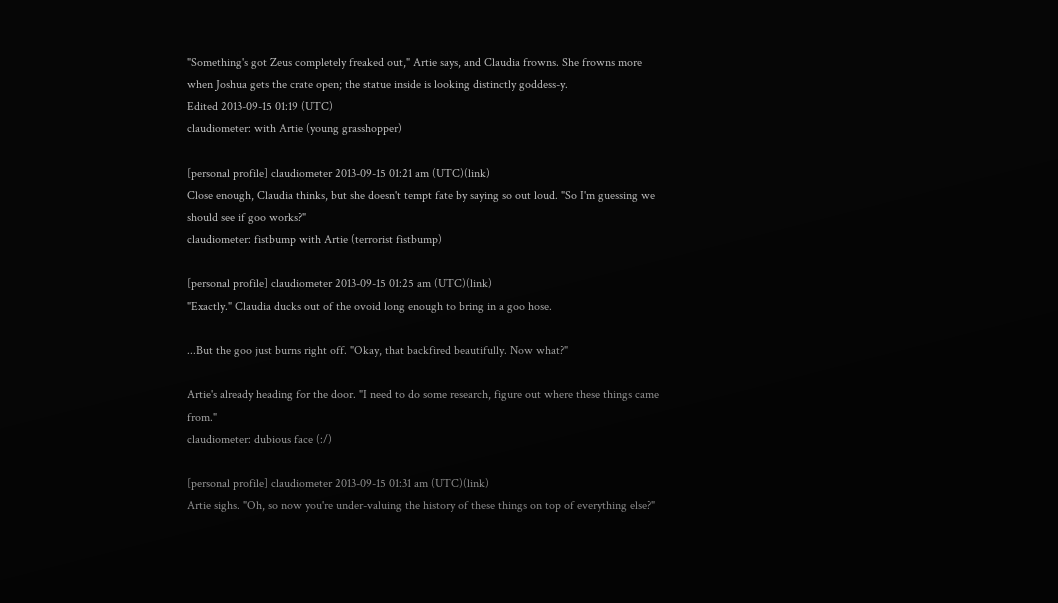"Something's got Zeus completely freaked out," Artie says, and Claudia frowns. She frowns more when Joshua gets the crate open; the statue inside is looking distinctly goddess-y.
Edited 2013-09-15 01:19 (UTC)
claudiometer: with Artie (young grasshopper)

[personal profile] claudiometer 2013-09-15 01:21 am (UTC)(link)
Close enough, Claudia thinks, but she doesn't tempt fate by saying so out loud. "So I'm guessing we should see if goo works?"
claudiometer: fistbump with Artie (terrorist fistbump)

[personal profile] claudiometer 2013-09-15 01:25 am (UTC)(link)
"Exactly." Claudia ducks out of the ovoid long enough to bring in a goo hose.

...But the goo just burns right off. "Okay, that backfired beautifully. Now what?"

Artie's already heading for the door. "I need to do some research, figure out where these things came from."
claudiometer: dubious face (:/)

[personal profile] claudiometer 2013-09-15 01:31 am (UTC)(link)
Artie sighs. "Oh, so now you're under-valuing the history of these things on top of everything else?"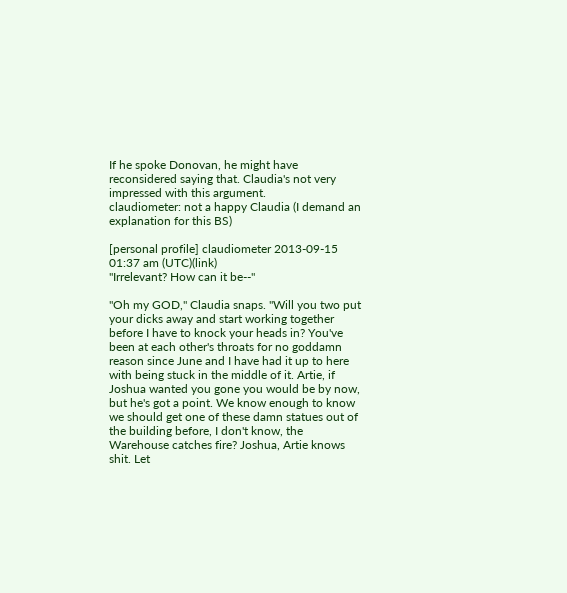If he spoke Donovan, he might have reconsidered saying that. Claudia's not very impressed with this argument.
claudiometer: not a happy Claudia (I demand an explanation for this BS)

[personal profile] claudiometer 2013-09-15 01:37 am (UTC)(link)
"Irrelevant? How can it be--"

"Oh my GOD," Claudia snaps. "Will you two put your dicks away and start working together before I have to knock your heads in? You've been at each other's throats for no goddamn reason since June and I have had it up to here with being stuck in the middle of it. Artie, if Joshua wanted you gone you would be by now, but he's got a point. We know enough to know we should get one of these damn statues out of the building before, I don't know, the Warehouse catches fire? Joshua, Artie knows shit. Let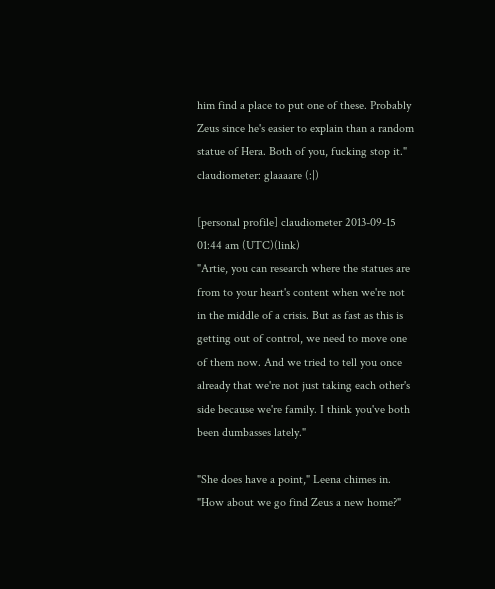him find a place to put one of these. Probably Zeus since he's easier to explain than a random statue of Hera. Both of you, fucking stop it."
claudiometer: glaaaare (:|)

[personal profile] claudiometer 2013-09-15 01:44 am (UTC)(link)
"Artie, you can research where the statues are from to your heart's content when we're not in the middle of a crisis. But as fast as this is getting out of control, we need to move one of them now. And we tried to tell you once already that we're not just taking each other's side because we're family. I think you've both been dumbasses lately."

"She does have a point," Leena chimes in. "How about we go find Zeus a new home?"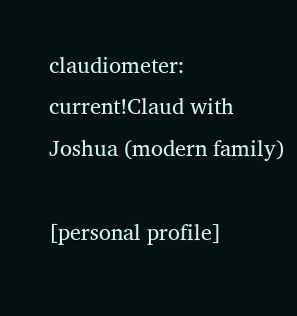claudiometer: current!Claud with Joshua (modern family)

[personal profile]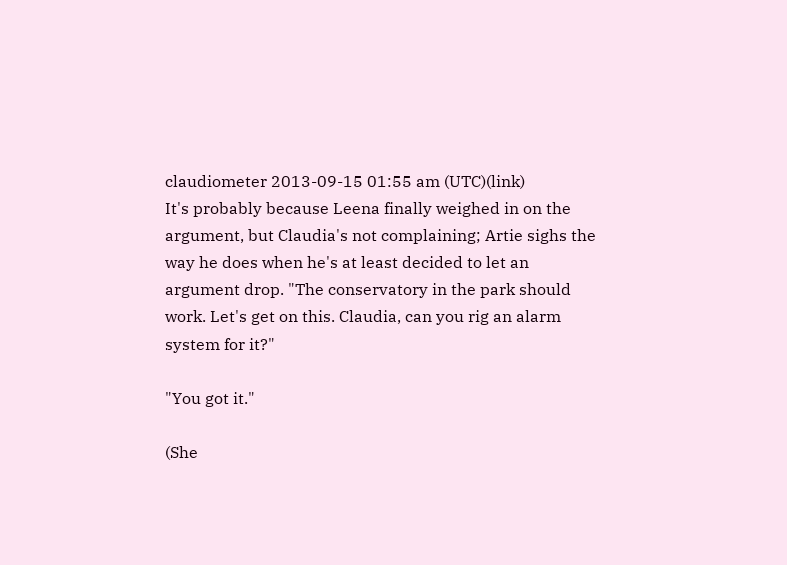claudiometer 2013-09-15 01:55 am (UTC)(link)
It's probably because Leena finally weighed in on the argument, but Claudia's not complaining; Artie sighs the way he does when he's at least decided to let an argument drop. "The conservatory in the park should work. Let's get on this. Claudia, can you rig an alarm system for it?"

"You got it."

(She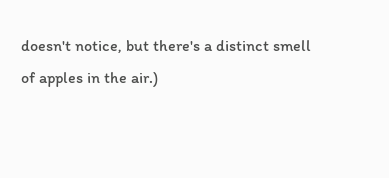doesn't notice, but there's a distinct smell of apples in the air.)